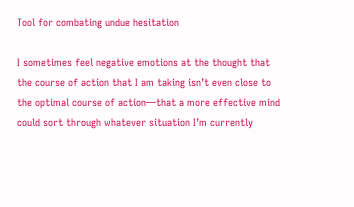Tool for combating undue hesitation

I sometimes feel negative emotions at the thought that the course of action that I am taking isn’t even close to the optimal course of action—that a more effective mind could sort through whatever situation I’m currently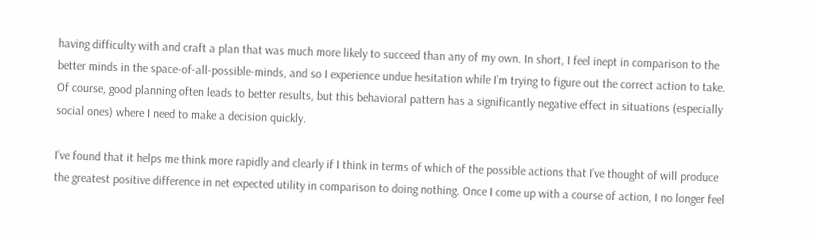having difficulty with and craft a plan that was much more likely to succeed than any of my own. In short, I feel inept in comparison to the better minds in the space-of-all-possible-minds, and so I experience undue hesitation while I’m trying to figure out the correct action to take. Of course, good planning often leads to better results, but this behavioral pattern has a significantly negative effect in situations (especially social ones) where I need to make a decision quickly.

I’ve found that it helps me think more rapidly and clearly if I think in terms of which of the possible actions that I’ve thought of will produce the greatest positive difference in net expected utility in comparison to doing nothing. Once I come up with a course of action, I no longer feel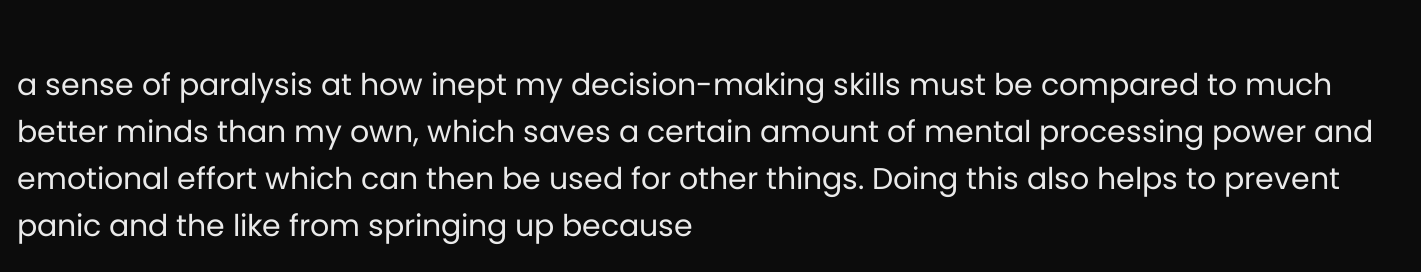a sense of paralysis at how inept my decision-making skills must be compared to much better minds than my own, which saves a certain amount of mental processing power and emotional effort which can then be used for other things. Doing this also helps to prevent panic and the like from springing up because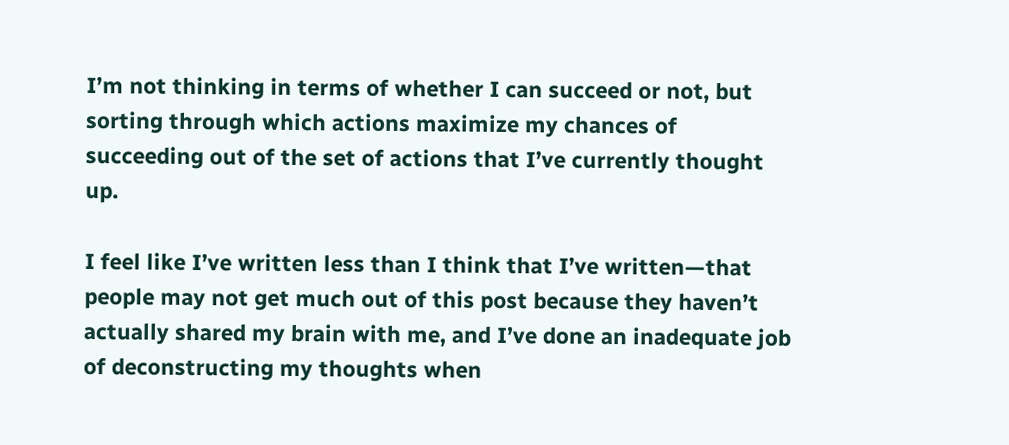I’m not thinking in terms of whether I can succeed or not, but sorting through which actions maximize my chances of succeeding out of the set of actions that I’ve currently thought up.

I feel like I’ve written less than I think that I’ve written—that people may not get much out of this post because they haven’t actually shared my brain with me, and I’ve done an inadequate job of deconstructing my thoughts when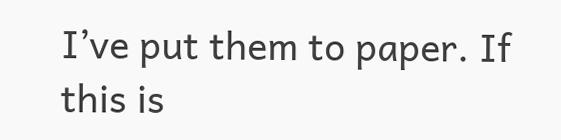I’ve put them to paper. If this is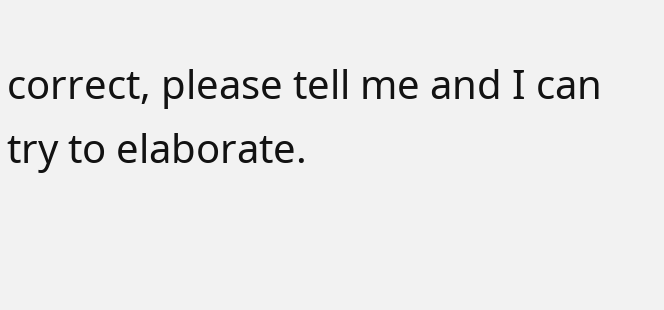correct, please tell me and I can try to elaborate.